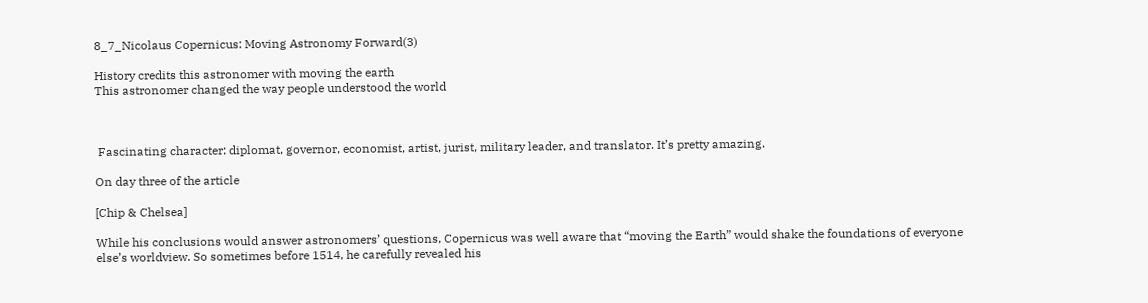8_7_Nicolaus Copernicus: Moving Astronomy Forward(3)

History credits this astronomer with moving the earth
This astronomer changed the way people understood the world



 Fascinating character: diplomat, governor, economist, artist, jurist, military leader, and translator. It’s pretty amazing.

On day three of the article

[Chip & Chelsea]

While his conclusions would answer astronomers’ questions, Copernicus was well aware that “moving the Earth” would shake the foundations of everyone else’s worldview. So sometimes before 1514, he carefully revealed his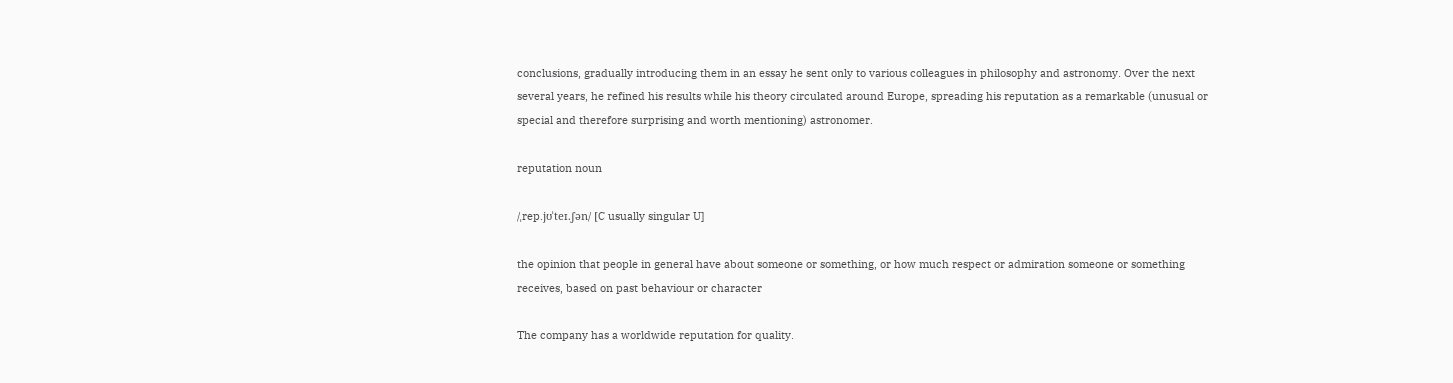conclusions, gradually introducing them in an essay he sent only to various colleagues in philosophy and astronomy. Over the next several years, he refined his results while his theory circulated around Europe, spreading his reputation as a remarkable (unusual or special and therefore surprising and worth mentioning) astronomer.

reputation noun

/ˌrep.jʊˈteɪ.ʃən/ [C usually singular U]

the opinion that people in general have about someone or something, or how much respect or admiration someone or something receives, based on past behaviour or character

The company has a worldwide reputation for quality.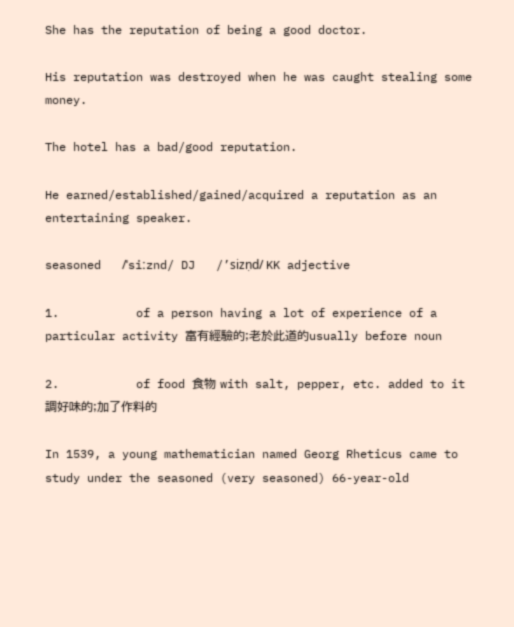She has the reputation of being a good doctor.

His reputation was destroyed when he was caught stealing some money.

The hotel has a bad/good reputation.

He earned/established/gained/acquired a reputation as an entertaining speaker.

seasoned   /ˈsiːznd/ DJ   /’sizṇd/ KK adjective

1.           of a person having a lot of experience of a particular activity 富有經驗的;老於此道的usually before noun

2.           of food 食物 with salt, pepper, etc. added to it 調好味的;加了作料的

In 1539, a young mathematician named Georg Rheticus came to study under the seasoned (very seasoned) 66-year-old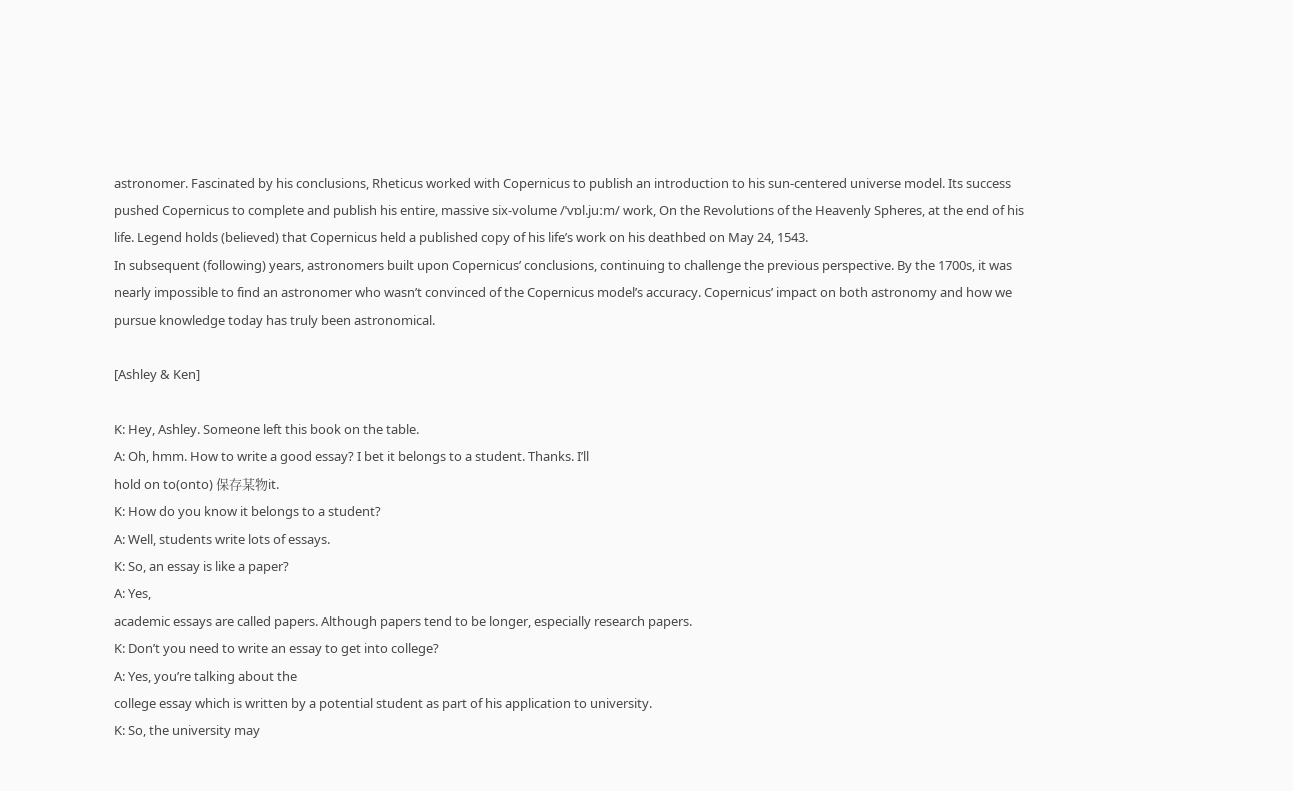astronomer. Fascinated by his conclusions, Rheticus worked with Copernicus to publish an introduction to his sun-centered universe model. Its success pushed Copernicus to complete and publish his entire, massive six-volume /ˈvɒl.juːm/ work, On the Revolutions of the Heavenly Spheres, at the end of his life. Legend holds (believed) that Copernicus held a published copy of his life’s work on his deathbed on May 24, 1543.
In subsequent (following) years, astronomers built upon Copernicus’ conclusions, continuing to challenge the previous perspective. By the 1700s, it was nearly impossible to find an astronomer who wasn’t convinced of the Copernicus model’s accuracy. Copernicus’ impact on both astronomy and how we pursue knowledge today has truly been astronomical.

[Ashley & Ken]

K: Hey, Ashley. Someone left this book on the table.
A: Oh, hmm. How to write a good essay? I bet it belongs to a student. Thanks. I’ll
hold on to(onto) 保存某物it.
K: How do you know it belongs to a student?
A: Well, students write lots of essays.
K: So, an essay is like a paper?
A: Yes,
academic essays are called papers. Although papers tend to be longer, especially research papers.
K: Don’t you need to write an essay to get into college?
A: Yes, you’re talking about the
college essay which is written by a potential student as part of his application to university.
K: So, the university may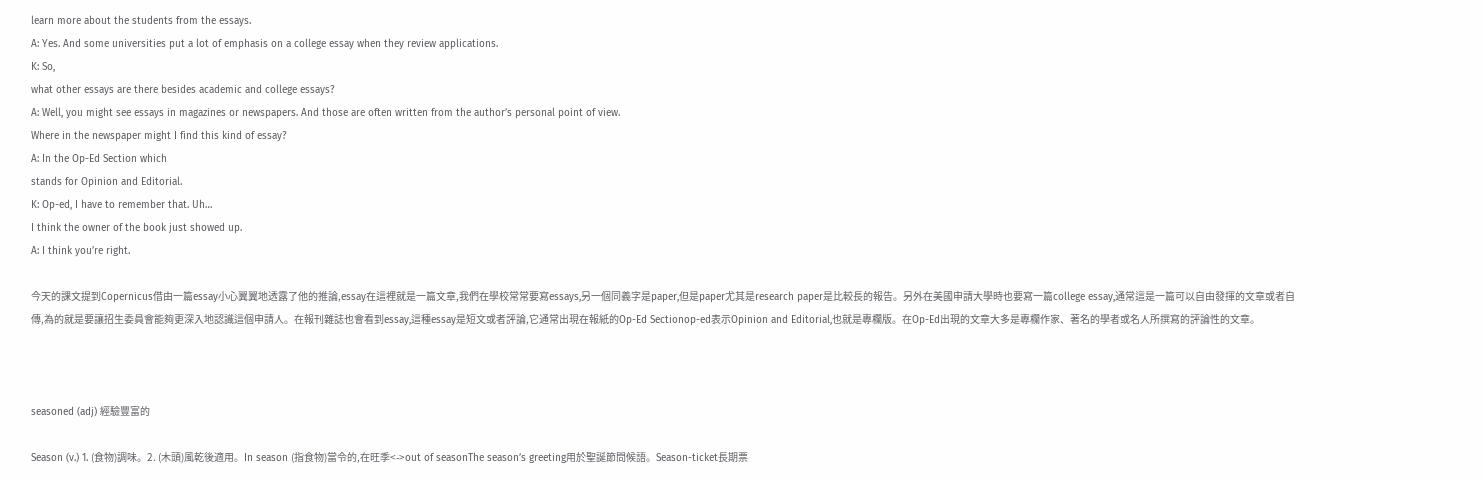learn more about the students from the essays.
A: Yes. And some universities put a lot of emphasis on a college essay when they review applications.
K: So,
what other essays are there besides academic and college essays?
A: Well, you might see essays in magazines or newspapers. And those are often written from the author’s personal point of view.
Where in the newspaper might I find this kind of essay?
A: In the Op-Ed Section which
stands for Opinion and Editorial.
K: Op-ed, I have to remember that. Uh…
I think the owner of the book just showed up.
A: I think you’re right.

今天的課文提到Copernicus借由一篇essay小心翼翼地透露了他的推論,essay在這裡就是一篇文章,我們在學校常常要寫essays,另一個同義字是paper,但是paper尤其是research paper是比較長的報告。另外在美國申請大學時也要寫一篇college essay,通常這是一篇可以自由發揮的文章或者自傳,為的就是要讓招生委員會能夠更深入地認識這個申請人。在報刊雜誌也會看到essay,這種essay是短文或者評論,它通常出現在報紙的Op-Ed Sectionop-ed表示Opinion and Editorial,也就是專欄版。在Op-Ed出現的文章大多是專欄作家、著名的學者或名人所撰寫的評論性的文章。



seasoned (adj) 經驗豐富的

Season (v.) 1. (食物)調味。2. (木頭)風乾後適用。In season (指食物)當令的,在旺季<->out of seasonThe season’s greeting用於聖誕節問候語。Season-ticket長期票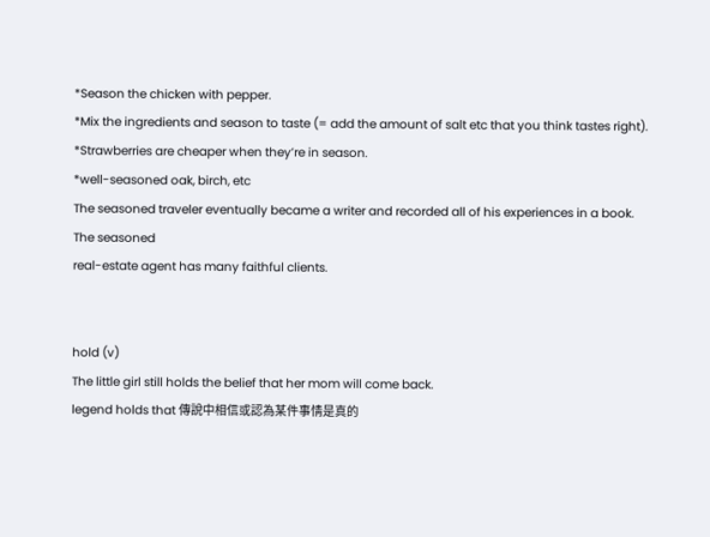*Season the chicken with pepper.
*Mix the ingredients and season to taste (= add the amount of salt etc that you think tastes right).
*Strawberries are cheaper when they’re in season.
*well-seasoned oak, birch, etc
The seasoned traveler eventually became a writer and recorded all of his experiences in a book.
The seasoned
real-estate agent has many faithful clients.


hold (v)
The little girl still holds the belief that her mom will come back.
legend holds that 傳說中相信或認為某件事情是真的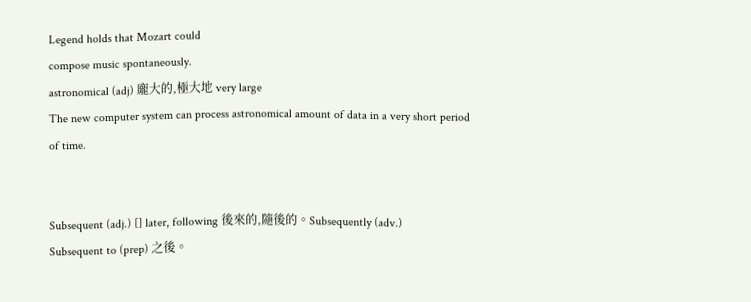Legend holds that Mozart could
compose music spontaneously.
astronomical (adj) 龐大的,極大地 very large
The new computer system can process astronomical amount of data in a very short period of time.


Subsequent (adj.) [] later, following 後來的,隨後的。Subsequently (adv.)
Subsequent to (prep) 之後。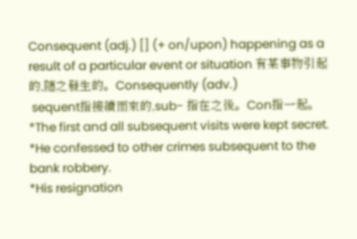Consequent (adj.) [] (+ on/upon) happening as a result of a particular event or situation 有某事物引起的,隨之發生的。Consequently (adv.)
 sequent指接續而來的,sub- 指在之後。Con指一起。
*The first and all subsequent visits were kept secret.
*He confessed to other crimes subsequent to the bank robbery.
*His resignation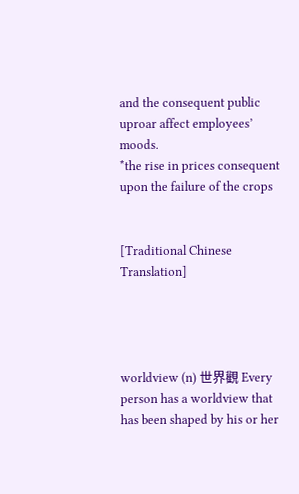and the consequent public uproar affect employees’ moods.
*the rise in prices consequent upon the failure of the crops


[Traditional Chinese Translation]




worldview (n) 世界觀 Every person has a worldview that has been shaped by his or her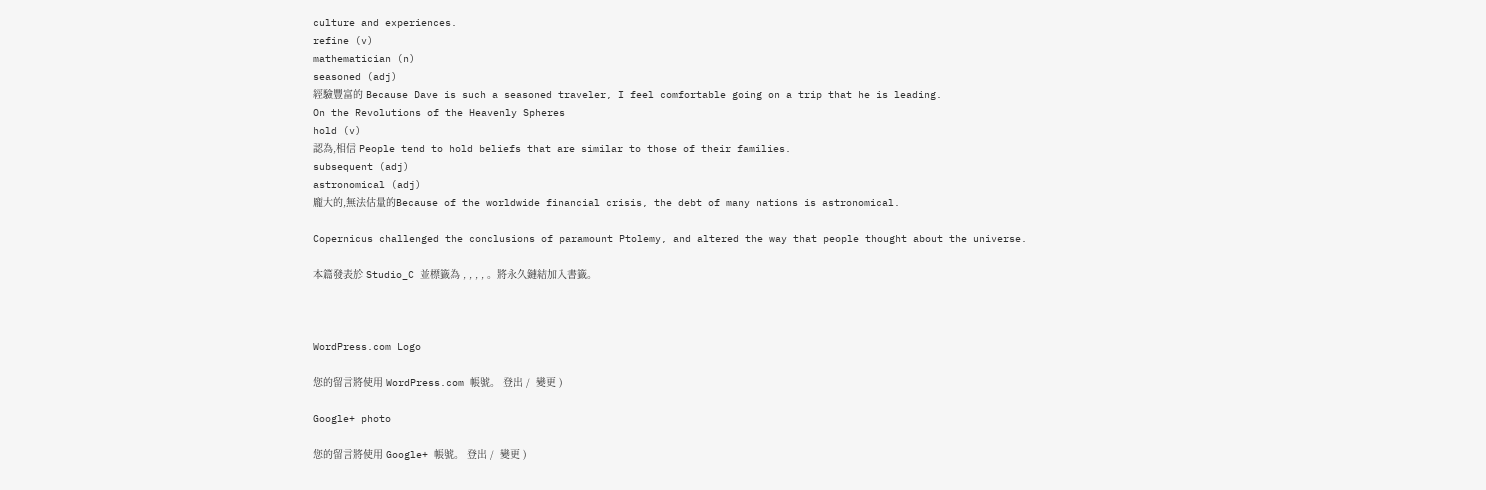culture and experiences.
refine (v)
mathematician (n)
seasoned (adj)
經驗豐富的 Because Dave is such a seasoned traveler, I feel comfortable going on a trip that he is leading.
On the Revolutions of the Heavenly Spheres
hold (v)
認為,相信 People tend to hold beliefs that are similar to those of their families.
subsequent (adj)
astronomical (adj)
龐大的,無法估量的Because of the worldwide financial crisis, the debt of many nations is astronomical.

Copernicus challenged the conclusions of paramount Ptolemy, and altered the way that people thought about the universe.

本篇發表於 Studio_C 並標籤為 , , , , 。將永久鏈結加入書籤。



WordPress.com Logo

您的留言將使用 WordPress.com 帳號。 登出 /  變更 )

Google+ photo

您的留言將使用 Google+ 帳號。 登出 /  變更 )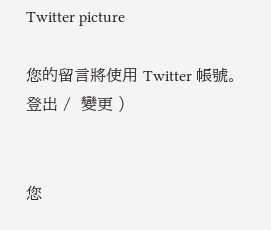Twitter picture

您的留言將使用 Twitter 帳號。 登出 /  變更 )


您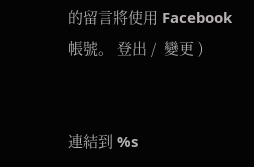的留言將使用 Facebook 帳號。 登出 /  變更 )


連結到 %s